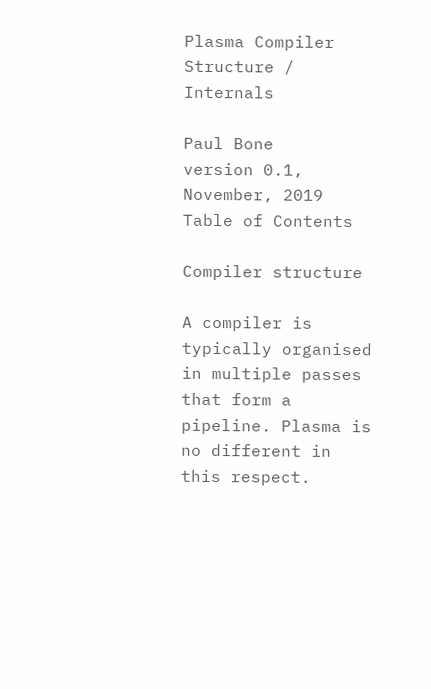Plasma Compiler Structure / Internals

Paul Bone
version 0.1, November, 2019
Table of Contents

Compiler structure

A compiler is typically organised in multiple passes that form a pipeline. Plasma is no different in this respect.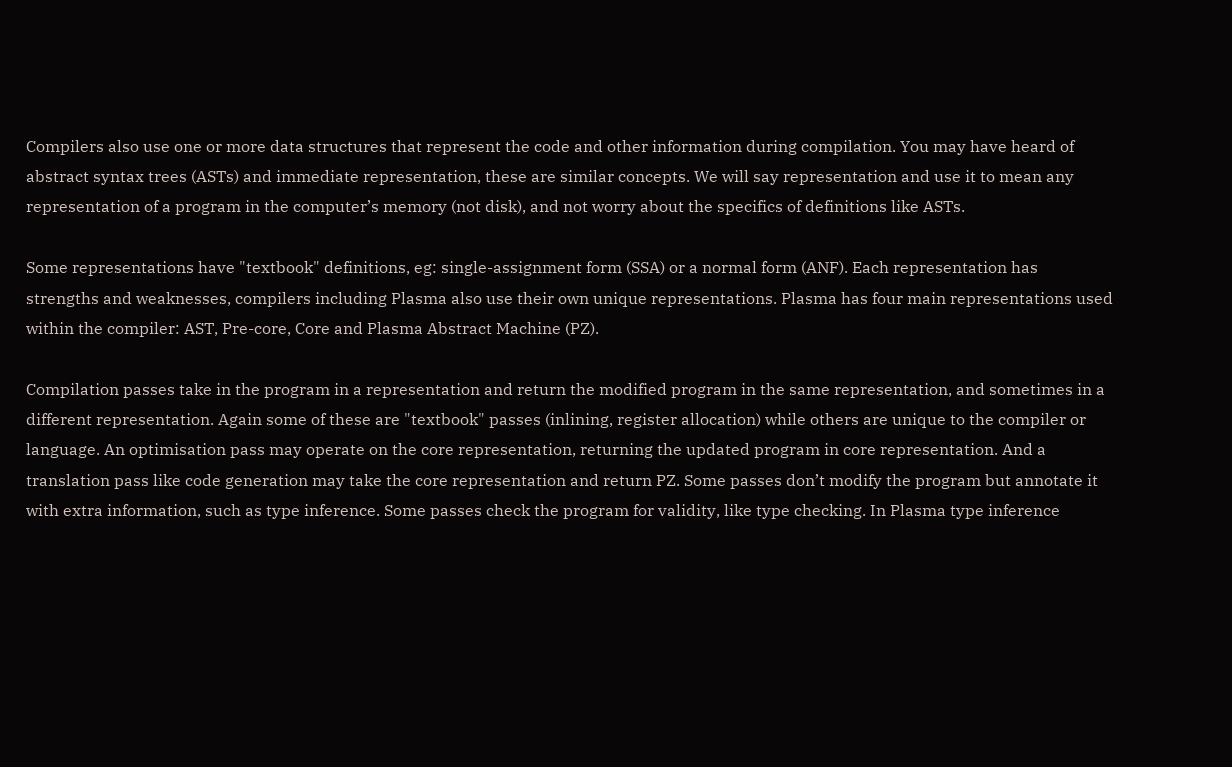Compilers also use one or more data structures that represent the code and other information during compilation. You may have heard of abstract syntax trees (ASTs) and immediate representation, these are similar concepts. We will say representation and use it to mean any representation of a program in the computer’s memory (not disk), and not worry about the specifics of definitions like ASTs.

Some representations have "textbook" definitions, eg: single-assignment form (SSA) or a normal form (ANF). Each representation has strengths and weaknesses, compilers including Plasma also use their own unique representations. Plasma has four main representations used within the compiler: AST, Pre-core, Core and Plasma Abstract Machine (PZ).

Compilation passes take in the program in a representation and return the modified program in the same representation, and sometimes in a different representation. Again some of these are "textbook" passes (inlining, register allocation) while others are unique to the compiler or language. An optimisation pass may operate on the core representation, returning the updated program in core representation. And a translation pass like code generation may take the core representation and return PZ. Some passes don’t modify the program but annotate it with extra information, such as type inference. Some passes check the program for validity, like type checking. In Plasma type inference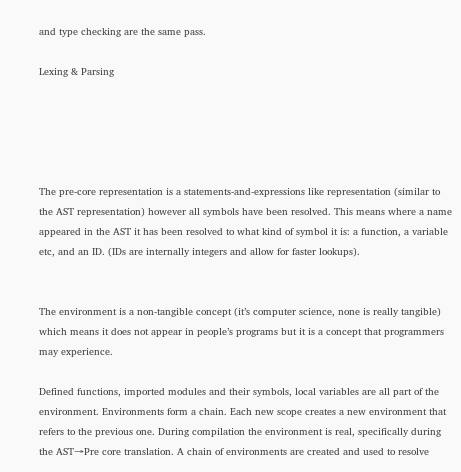and type checking are the same pass.

Lexing & Parsing





The pre-core representation is a statements-and-expressions like representation (similar to the AST representation) however all symbols have been resolved. This means where a name appeared in the AST it has been resolved to what kind of symbol it is: a function, a variable etc, and an ID. (IDs are internally integers and allow for faster lookups).


The environment is a non-tangible concept (it’s computer science, none is really tangible) which means it does not appear in people’s programs but it is a concept that programmers may experience.

Defined functions, imported modules and their symbols, local variables are all part of the environment. Environments form a chain. Each new scope creates a new environment that refers to the previous one. During compilation the environment is real, specifically during the AST→Pre core translation. A chain of environments are created and used to resolve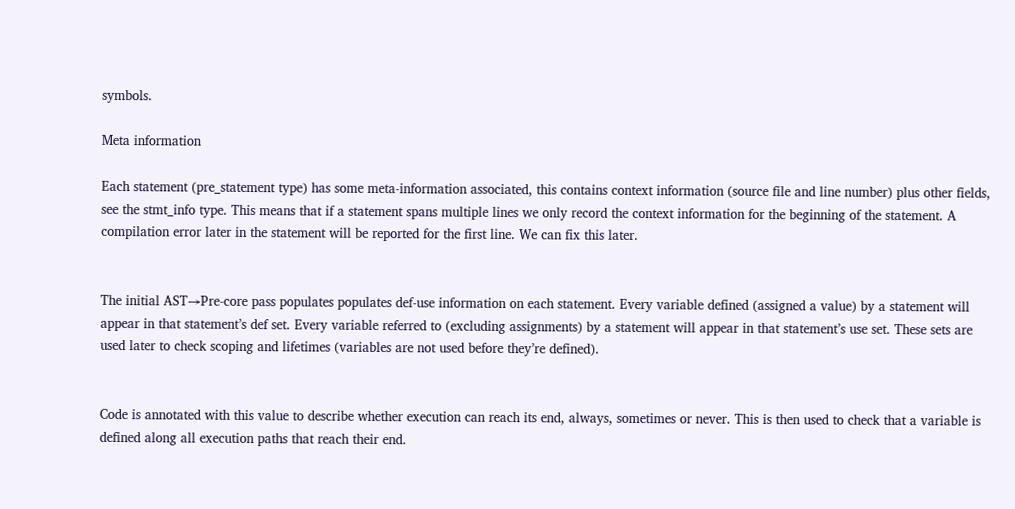symbols.

Meta information

Each statement (pre_statement type) has some meta-information associated, this contains context information (source file and line number) plus other fields, see the stmt_info type. This means that if a statement spans multiple lines we only record the context information for the beginning of the statement. A compilation error later in the statement will be reported for the first line. We can fix this later.


The initial AST→Pre-core pass populates populates def-use information on each statement. Every variable defined (assigned a value) by a statement will appear in that statement’s def set. Every variable referred to (excluding assignments) by a statement will appear in that statement’s use set. These sets are used later to check scoping and lifetimes (variables are not used before they’re defined).


Code is annotated with this value to describe whether execution can reach its end, always, sometimes or never. This is then used to check that a variable is defined along all execution paths that reach their end.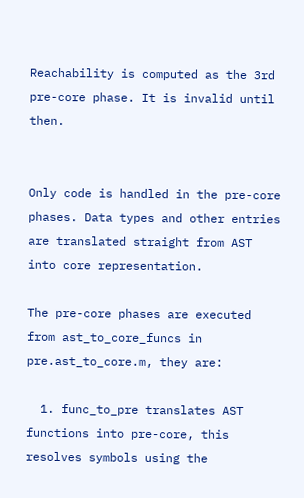Reachability is computed as the 3rd pre-core phase. It is invalid until then.


Only code is handled in the pre-core phases. Data types and other entries are translated straight from AST into core representation.

The pre-core phases are executed from ast_to_core_funcs in pre.ast_to_core.m, they are:

  1. func_to_pre translates AST functions into pre-core, this resolves symbols using the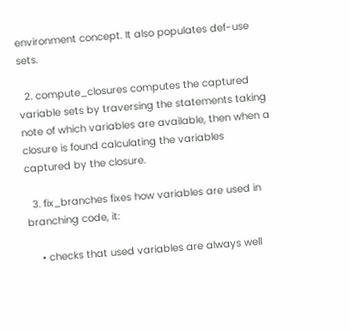environment concept. It also populates def-use sets.

  2. compute_closures computes the captured variable sets by traversing the statements taking note of which variables are available, then when a closure is found calculating the variables captured by the closure.

  3. fix_branches fixes how variables are used in branching code, it:

    • checks that used variables are always well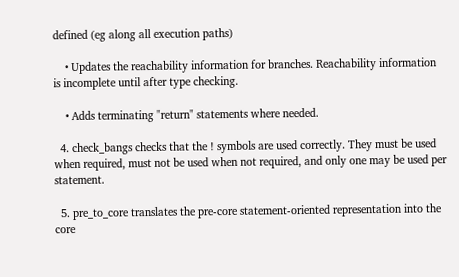defined (eg along all execution paths)

    • Updates the reachability information for branches. Reachability information is incomplete until after type checking.

    • Adds terminating "return" statements where needed.

  4. check_bangs checks that the ! symbols are used correctly. They must be used when required, must not be used when not required, and only one may be used per statement.

  5. pre_to_core translates the pre-core statement-oriented representation into the core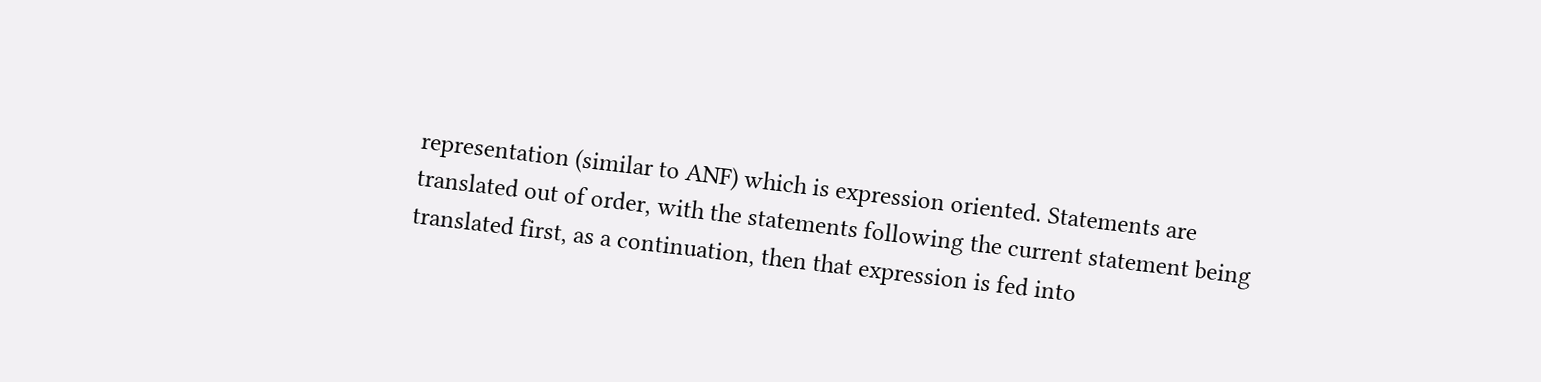representation (similar to ANF) which is expression oriented. Statements are translated out of order, with the statements following the current statement being translated first, as a continuation, then that expression is fed into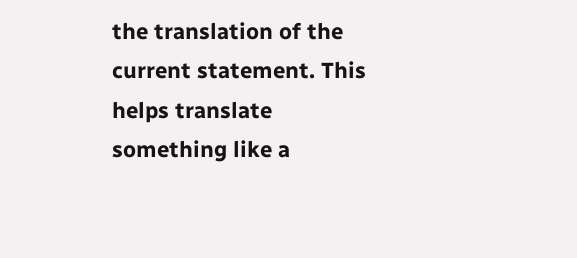the translation of the current statement. This helps translate something like a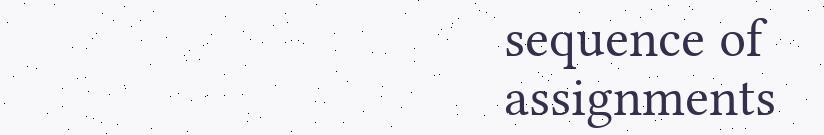sequence of assignments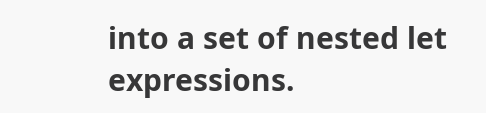into a set of nested let expressions.